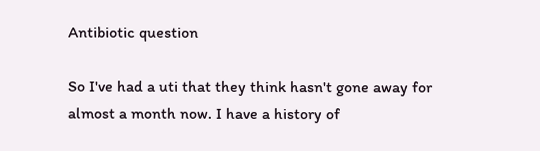Antibiotic question

So I've had a uti that they think hasn't gone away for almost a month now. I have a history of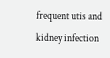frequent utis and kidney infection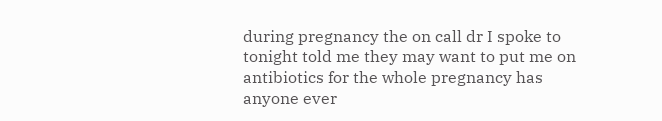during pregnancy the on call dr I spoke to tonight told me they may want to put me on antibiotics for the whole pregnancy has anyone ever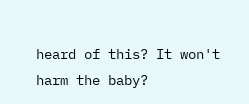heard of this? It won't harm the baby?